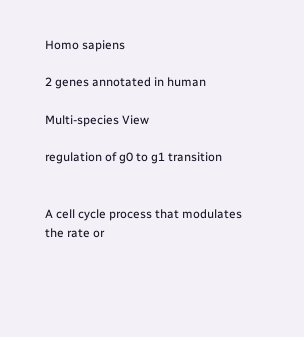Homo sapiens

2 genes annotated in human

Multi-species View

regulation of g0 to g1 transition


A cell cycle process that modulates the rate or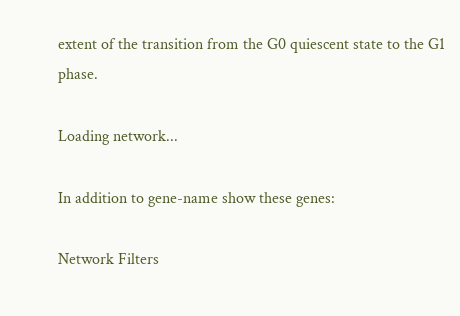extent of the transition from the G0 quiescent state to the G1 phase.

Loading network...

In addition to gene-name show these genes:

Network Filters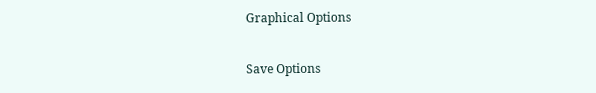Graphical Options

Save Options